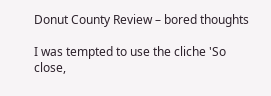Donut County Review – bored thoughts

I was tempted to use the cliche 'So close,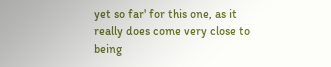yet so far' for this one, as it really does come very close to being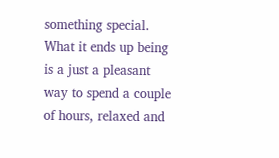something special. What it ends up being is a just a pleasant way to spend a couple of hours, relaxed and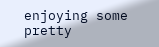enjoying some pretty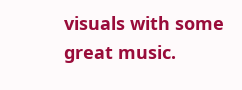visuals with some great music.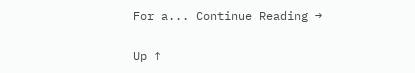For a... Continue Reading →

Up ↑